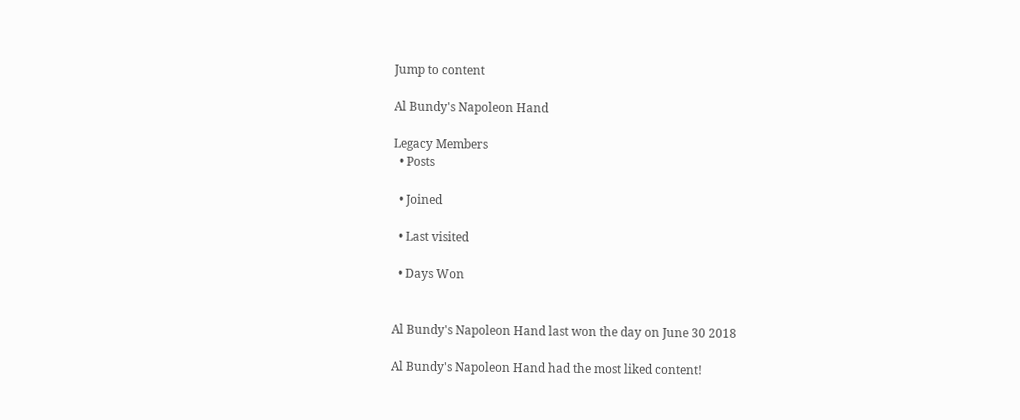Jump to content

Al Bundy's Napoleon Hand

Legacy Members
  • Posts

  • Joined

  • Last visited

  • Days Won


Al Bundy's Napoleon Hand last won the day on June 30 2018

Al Bundy's Napoleon Hand had the most liked content!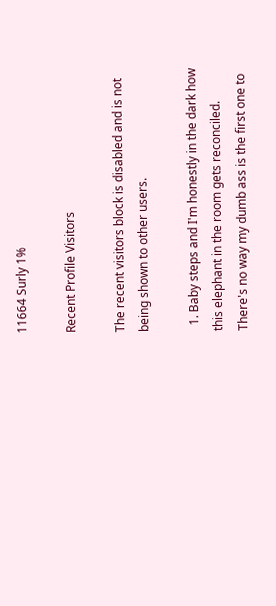11664 Surly 1%

Recent Profile Visitors

The recent visitors block is disabled and is not being shown to other users.

  1. Baby steps and I'm honestly in the dark how this elephant in the room gets reconciled. There's no way my dumb ass is the first one to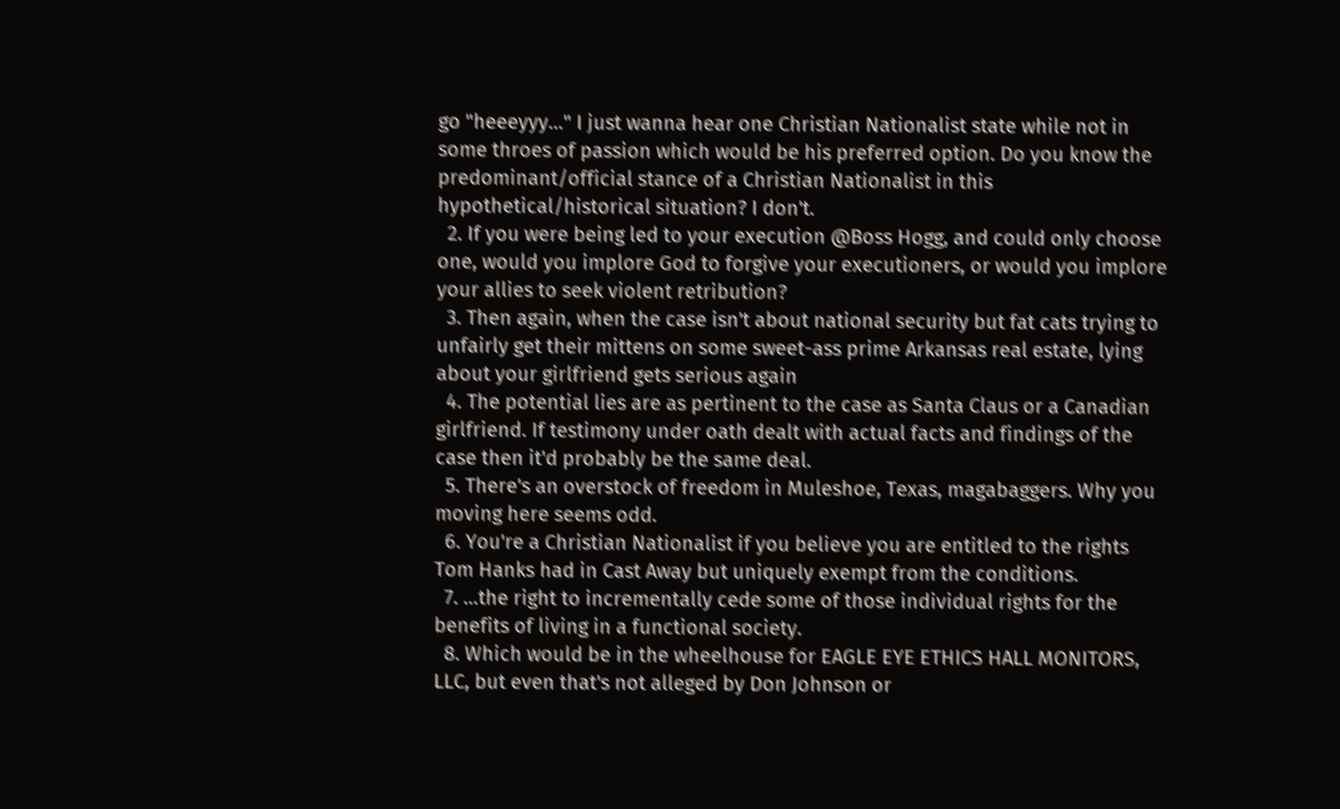go "heeeyyy..." I just wanna hear one Christian Nationalist state while not in some throes of passion which would be his preferred option. Do you know the predominant/official stance of a Christian Nationalist in this hypothetical/historical situation? I don't.
  2. If you were being led to your execution @Boss Hogg, and could only choose one, would you implore God to forgive your executioners, or would you implore your allies to seek violent retribution?
  3. Then again, when the case isn't about national security but fat cats trying to unfairly get their mittens on some sweet-ass prime Arkansas real estate, lying about your girlfriend gets serious again
  4. The potential lies are as pertinent to the case as Santa Claus or a Canadian girlfriend. If testimony under oath dealt with actual facts and findings of the case then it'd probably be the same deal.
  5. There's an overstock of freedom in Muleshoe, Texas, magabaggers. Why you moving here seems odd.
  6. You're a Christian Nationalist if you believe you are entitled to the rights Tom Hanks had in Cast Away but uniquely exempt from the conditions.
  7. ...the right to incrementally cede some of those individual rights for the benefits of living in a functional society.
  8. Which would be in the wheelhouse for EAGLE EYE ETHICS HALL MONITORS, LLC, but even that's not alleged by Don Johnson or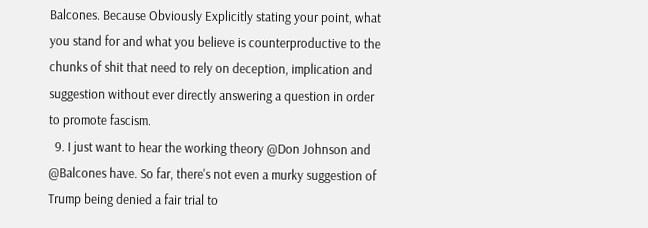Balcones. Because Obviously Explicitly stating your point, what you stand for and what you believe is counterproductive to the chunks of shit that need to rely on deception, implication and suggestion without ever directly answering a question in order to promote fascism.
  9. I just want to hear the working theory @Don Johnson and @Balcones have. So far, there's not even a murky suggestion of Trump being denied a fair trial to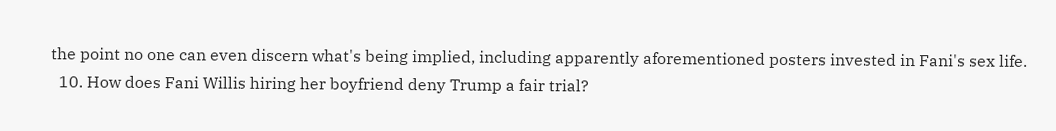the point no one can even discern what's being implied, including apparently aforementioned posters invested in Fani's sex life.
  10. How does Fani Willis hiring her boyfriend deny Trump a fair trial?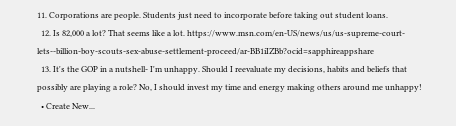11. Corporations are people. Students just need to incorporate before taking out student loans.
  12. Is 82,000 a lot? That seems like a lot. https://www.msn.com/en-US/news/us/us-supreme-court-lets--billion-boy-scouts-sex-abuse-settlement-proceed/ar-BB1iIZBb?ocid=sapphireappshare
  13. It's the GOP in a nutshell- I'm unhappy. Should I reevaluate my decisions, habits and beliefs that possibly are playing a role? No, I should invest my time and energy making others around me unhappy!
  • Create New...